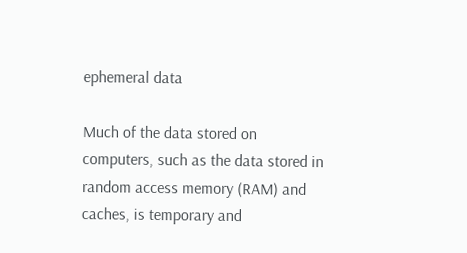ephemeral data

Much of the data stored on computers, such as the data stored in random access memory (RAM) and caches, is temporary and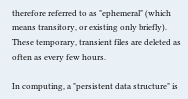therefore referred to as "ephemeral" (which means transitory, or existing only briefly). These temporary, transient files are deleted as often as every few hours.

In computing, a "persistent data structure" is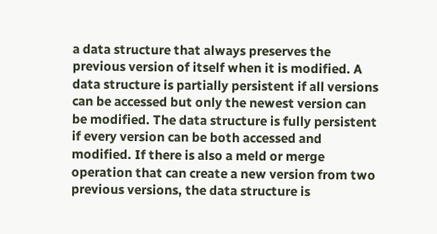a data structure that always preserves the previous version of itself when it is modified. A data structure is partially persistent if all versions can be accessed but only the newest version can be modified. The data structure is fully persistent if every version can be both accessed and modified. If there is also a meld or merge operation that can create a new version from two previous versions, the data structure is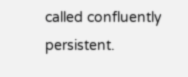called confluently persistent.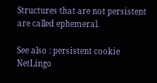Structures that are not persistent are called ephemeral.

See also : persistent cookie
NetLingo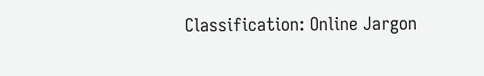Classification: Online Jargon